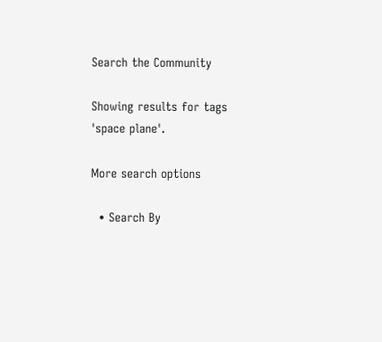Search the Community

Showing results for tags 'space plane'.

More search options

  • Search By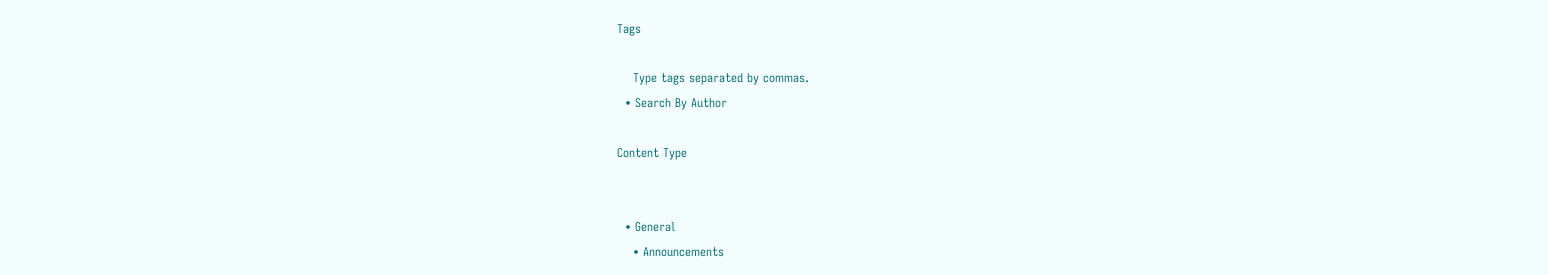Tags

    Type tags separated by commas.
  • Search By Author

Content Type


  • General
    • Announcements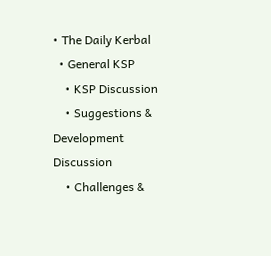• The Daily Kerbal
  • General KSP
    • KSP Discussion
    • Suggestions & Development Discussion
    • Challenges &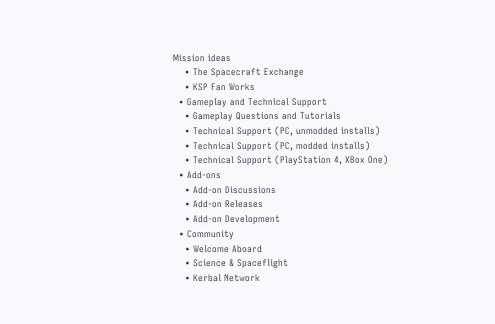Mission ideas
    • The Spacecraft Exchange
    • KSP Fan Works
  • Gameplay and Technical Support
    • Gameplay Questions and Tutorials
    • Technical Support (PC, unmodded installs)
    • Technical Support (PC, modded installs)
    • Technical Support (PlayStation 4, XBox One)
  • Add-ons
    • Add-on Discussions
    • Add-on Releases
    • Add-on Development
  • Community
    • Welcome Aboard
    • Science & Spaceflight
    • Kerbal Network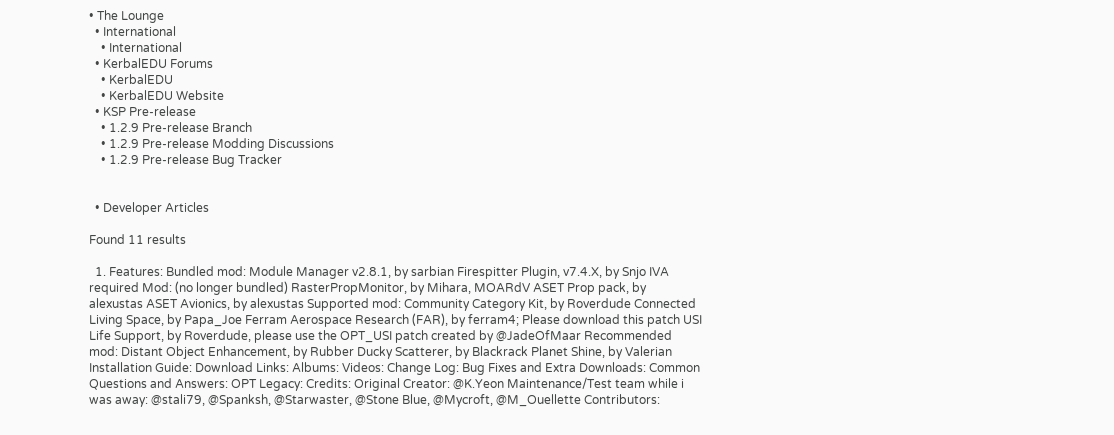• The Lounge
  • International
    • International
  • KerbalEDU Forums
    • KerbalEDU
    • KerbalEDU Website
  • KSP Pre-release
    • 1.2.9 Pre-release Branch
    • 1.2.9 Pre-release Modding Discussions
    • 1.2.9 Pre-release Bug Tracker


  • Developer Articles

Found 11 results

  1. Features: Bundled mod: Module Manager v2.8.1, by sarbian Firespitter Plugin, v7.4.X, by Snjo IVA required Mod: (no longer bundled) RasterPropMonitor, by Mihara, MOARdV ASET Prop pack, by alexustas ASET Avionics, by alexustas Supported mod: Community Category Kit, by Roverdude Connected Living Space, by Papa_Joe Ferram Aerospace Research (FAR), by ferram4; Please download this patch USI Life Support, by Roverdude, please use the OPT_USI patch created by @JadeOfMaar Recommended mod: Distant Object Enhancement, by Rubber Ducky Scatterer, by Blackrack Planet Shine, by Valerian Installation Guide: Download Links: Albums: Videos: Change Log: Bug Fixes and Extra Downloads: Common Questions and Answers: OPT Legacy: Credits: Original Creator: @K.Yeon Maintenance/Test team while i was away: @stali79, @Spanksh, @Starwaster, @Stone Blue, @Mycroft, @M_Ouellette Contributors: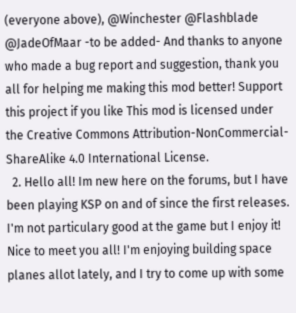(everyone above), @Winchester @Flashblade @JadeOfMaar -to be added- And thanks to anyone who made a bug report and suggestion, thank you all for helping me making this mod better! Support this project if you like This mod is licensed under the Creative Commons Attribution-NonCommercial-ShareAlike 4.0 International License.
  2. Hello all! Im new here on the forums, but I have been playing KSP on and of since the first releases. I'm not particulary good at the game but I enjoy it! Nice to meet you all! I'm enjoying building space planes allot lately, and I try to come up with some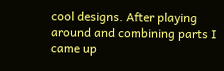cool designs. After playing around and combining parts I came up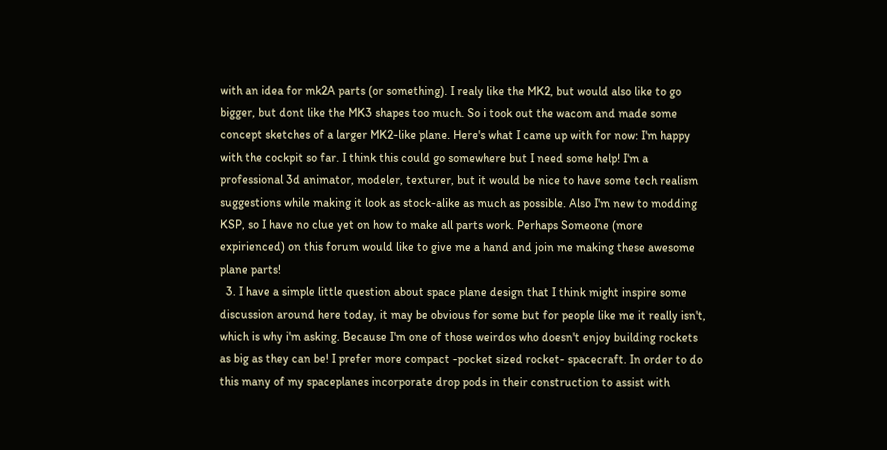with an idea for mk2A parts (or something). I realy like the MK2, but would also like to go bigger, but dont like the MK3 shapes too much. So i took out the wacom and made some concept sketches of a larger MK2-like plane. Here's what I came up with for now: I'm happy with the cockpit so far. I think this could go somewhere but I need some help! I'm a professional 3d animator, modeler, texturer, but it would be nice to have some tech realism suggestions while making it look as stock-alike as much as possible. Also I'm new to modding KSP, so I have no clue yet on how to make all parts work. Perhaps Someone (more expirienced) on this forum would like to give me a hand and join me making these awesome plane parts!
  3. I have a simple little question about space plane design that I think might inspire some discussion around here today, it may be obvious for some but for people like me it really isn't, which is why i'm asking. Because I'm one of those weirdos who doesn't enjoy building rockets as big as they can be! I prefer more compact -pocket sized rocket- spacecraft. In order to do this many of my spaceplanes incorporate drop pods in their construction to assist with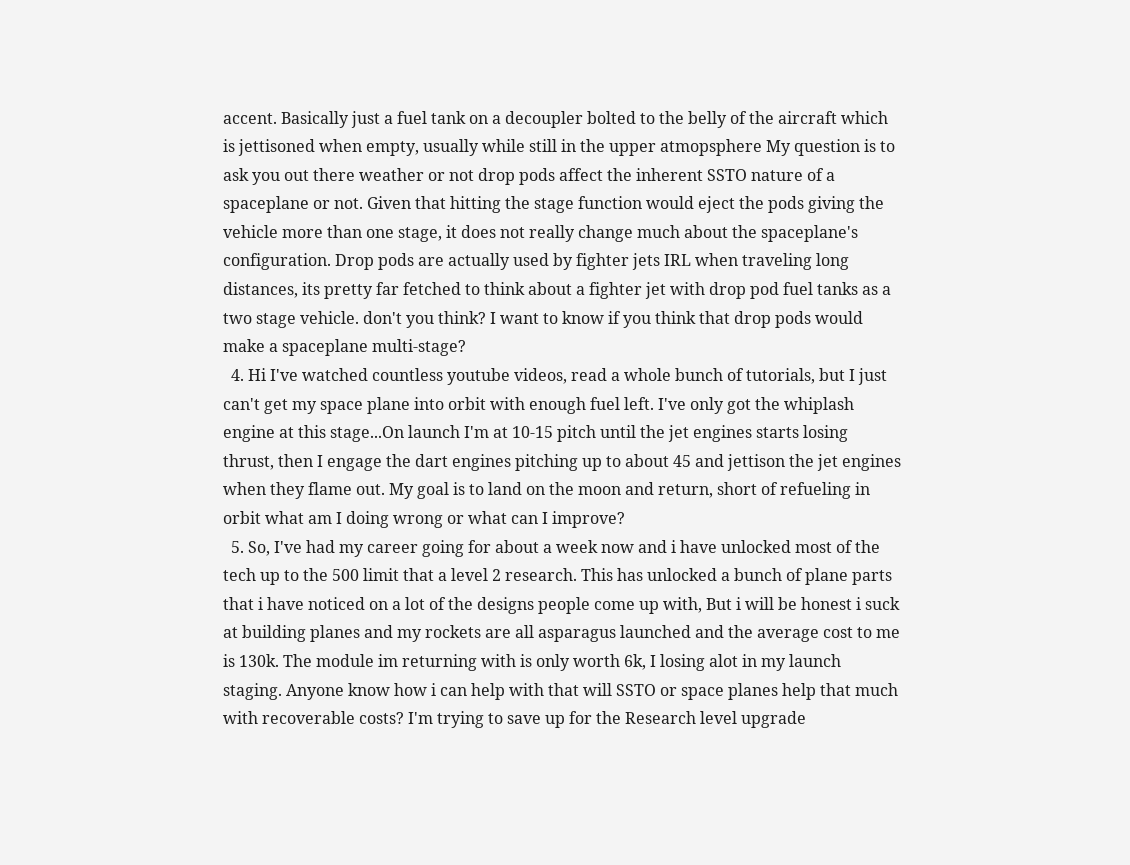accent. Basically just a fuel tank on a decoupler bolted to the belly of the aircraft which is jettisoned when empty, usually while still in the upper atmopsphere My question is to ask you out there weather or not drop pods affect the inherent SSTO nature of a spaceplane or not. Given that hitting the stage function would eject the pods giving the vehicle more than one stage, it does not really change much about the spaceplane's configuration. Drop pods are actually used by fighter jets IRL when traveling long distances, its pretty far fetched to think about a fighter jet with drop pod fuel tanks as a two stage vehicle. don't you think? I want to know if you think that drop pods would make a spaceplane multi-stage?
  4. Hi I've watched countless youtube videos, read a whole bunch of tutorials, but I just can't get my space plane into orbit with enough fuel left. I've only got the whiplash engine at this stage...On launch I'm at 10-15 pitch until the jet engines starts losing thrust, then I engage the dart engines pitching up to about 45 and jettison the jet engines when they flame out. My goal is to land on the moon and return, short of refueling in orbit what am I doing wrong or what can I improve?
  5. So, I've had my career going for about a week now and i have unlocked most of the tech up to the 500 limit that a level 2 research. This has unlocked a bunch of plane parts that i have noticed on a lot of the designs people come up with, But i will be honest i suck at building planes and my rockets are all asparagus launched and the average cost to me is 130k. The module im returning with is only worth 6k, I losing alot in my launch staging. Anyone know how i can help with that will SSTO or space planes help that much with recoverable costs? I'm trying to save up for the Research level upgrade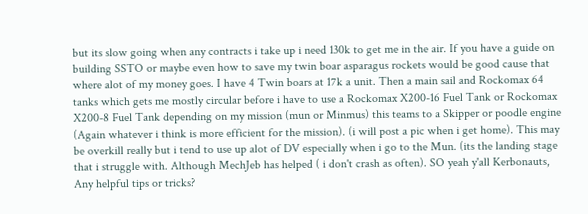but its slow going when any contracts i take up i need 130k to get me in the air. If you have a guide on building SSTO or maybe even how to save my twin boar asparagus rockets would be good cause that where alot of my money goes. I have 4 Twin boars at 17k a unit. Then a main sail and Rockomax 64 tanks which gets me mostly circular before i have to use a Rockomax X200-16 Fuel Tank or Rockomax X200-8 Fuel Tank depending on my mission (mun or Minmus) this teams to a Skipper or poodle engine (Again whatever i think is more efficient for the mission). (i will post a pic when i get home). This may be overkill really but i tend to use up alot of DV especially when i go to the Mun. (its the landing stage that i struggle with. Although MechJeb has helped ( i don't crash as often). SO yeah y'all Kerbonauts, Any helpful tips or tricks?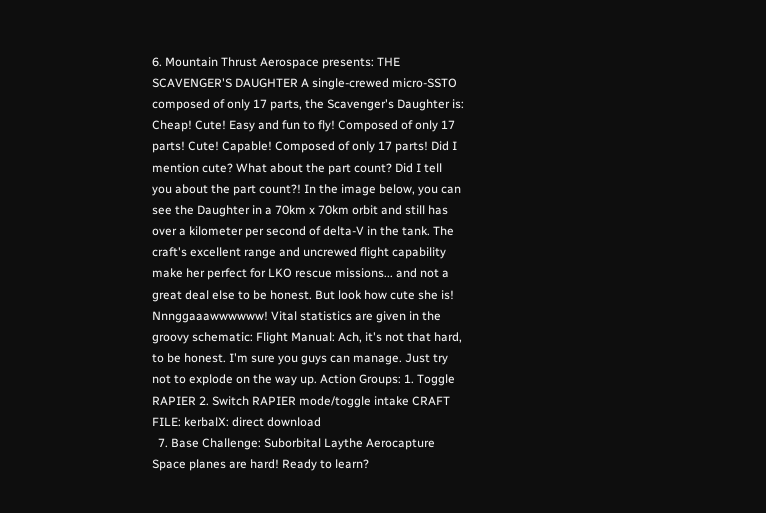6. Mountain Thrust Aerospace presents: THE SCAVENGER'S DAUGHTER A single-crewed micro-SSTO composed of only 17 parts, the Scavenger's Daughter is: Cheap! Cute! Easy and fun to fly! Composed of only 17 parts! Cute! Capable! Composed of only 17 parts! Did I mention cute? What about the part count? Did I tell you about the part count?! In the image below, you can see the Daughter in a 70km x 70km orbit and still has over a kilometer per second of delta-V in the tank. The craft's excellent range and uncrewed flight capability make her perfect for LKO rescue missions... and not a great deal else to be honest. But look how cute she is! Nnnggaaawwwwww! Vital statistics are given in the groovy schematic: Flight Manual: Ach, it's not that hard, to be honest. I'm sure you guys can manage. Just try not to explode on the way up. Action Groups: 1. Toggle RAPIER 2. Switch RAPIER mode/toggle intake CRAFT FILE: kerbalX: direct download
  7. Base Challenge: Suborbital Laythe Aerocapture Space planes are hard! Ready to learn?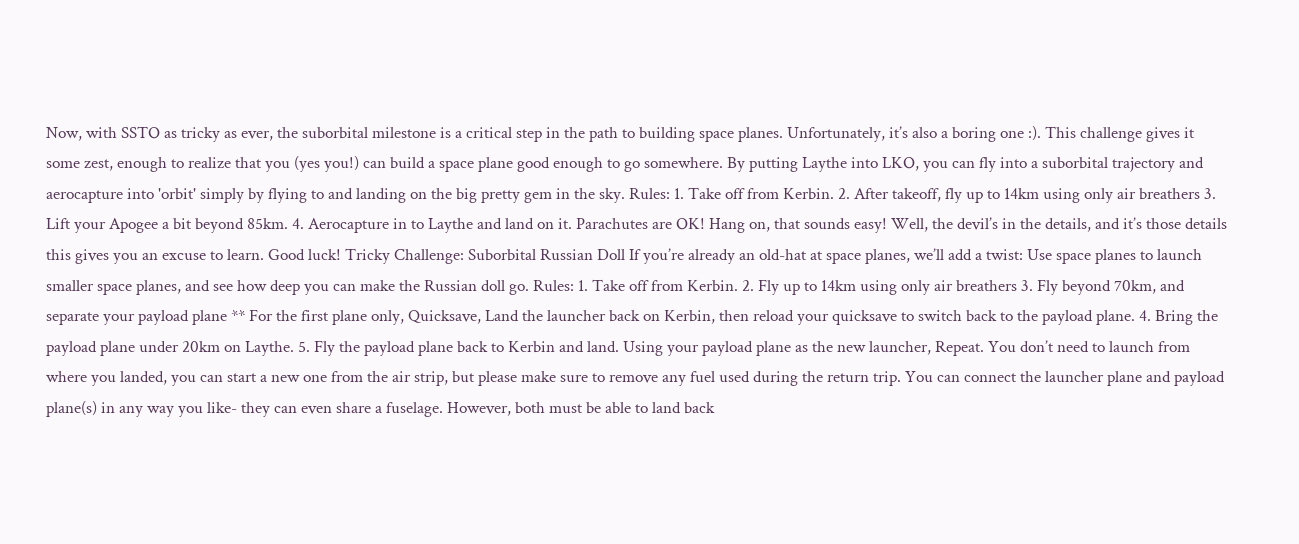Now, with SSTO as tricky as ever, the suborbital milestone is a critical step in the path to building space planes. Unfortunately, it’s also a boring one :). This challenge gives it some zest, enough to realize that you (yes you!) can build a space plane good enough to go somewhere. By putting Laythe into LKO, you can fly into a suborbital trajectory and aerocapture into 'orbit' simply by flying to and landing on the big pretty gem in the sky. Rules: 1. Take off from Kerbin. 2. After takeoff, fly up to 14km using only air breathers 3. Lift your Apogee a bit beyond 85km. 4. Aerocapture in to Laythe and land on it. Parachutes are OK! Hang on, that sounds easy! Well, the devil’s in the details, and it’s those details this gives you an excuse to learn. Good luck! Tricky Challenge: Suborbital Russian Doll If you’re already an old-hat at space planes, we’ll add a twist: Use space planes to launch smaller space planes, and see how deep you can make the Russian doll go. Rules: 1. Take off from Kerbin. 2. Fly up to 14km using only air breathers 3. Fly beyond 70km, and separate your payload plane ** For the first plane only, Quicksave, Land the launcher back on Kerbin, then reload your quicksave to switch back to the payload plane. 4. Bring the payload plane under 20km on Laythe. 5. Fly the payload plane back to Kerbin and land. Using your payload plane as the new launcher, Repeat. You don’t need to launch from where you landed, you can start a new one from the air strip, but please make sure to remove any fuel used during the return trip. You can connect the launcher plane and payload plane(s) in any way you like- they can even share a fuselage. However, both must be able to land back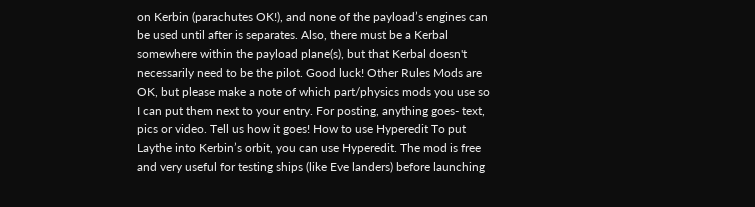on Kerbin (parachutes OK!), and none of the payload’s engines can be used until after is separates. Also, there must be a Kerbal somewhere within the payload plane(s), but that Kerbal doesn't necessarily need to be the pilot. Good luck! Other Rules Mods are OK, but please make a note of which part/physics mods you use so I can put them next to your entry. For posting, anything goes- text, pics or video. Tell us how it goes! How to use Hyperedit To put Laythe into Kerbin’s orbit, you can use Hyperedit. The mod is free and very useful for testing ships (like Eve landers) before launching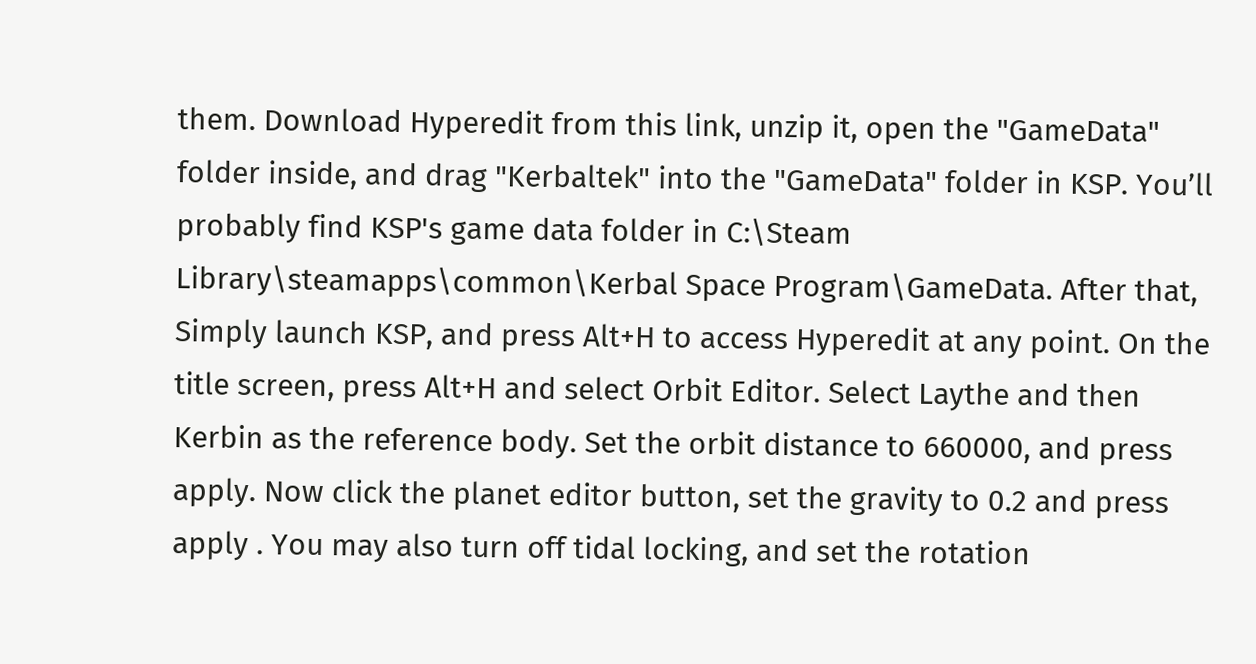them. Download Hyperedit from this link, unzip it, open the "GameData" folder inside, and drag "Kerbaltek" into the "GameData" folder in KSP. You’ll probably find KSP's game data folder in C:\Steam Library\steamapps\common\Kerbal Space Program\GameData. After that, Simply launch KSP, and press Alt+H to access Hyperedit at any point. On the title screen, press Alt+H and select Orbit Editor. Select Laythe and then Kerbin as the reference body. Set the orbit distance to 660000, and press apply. Now click the planet editor button, set the gravity to 0.2 and press apply . You may also turn off tidal locking, and set the rotation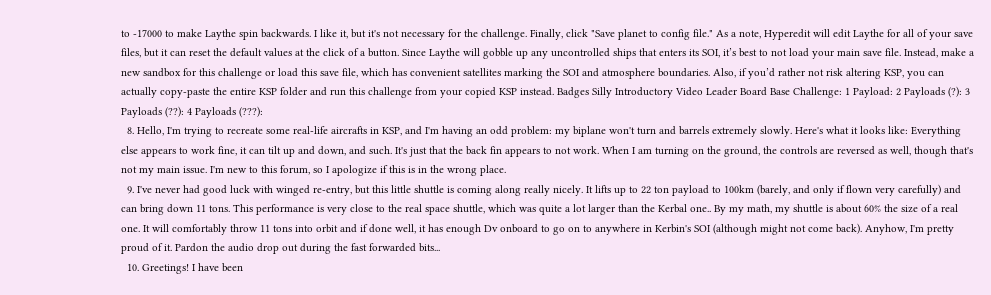to -17000 to make Laythe spin backwards. I like it, but it's not necessary for the challenge. Finally, click "Save planet to config file." As a note, Hyperedit will edit Laythe for all of your save files, but it can reset the default values at the click of a button. Since Laythe will gobble up any uncontrolled ships that enters its SOI, it’s best to not load your main save file. Instead, make a new sandbox for this challenge or load this save file, which has convenient satellites marking the SOI and atmosphere boundaries. Also, if you’d rather not risk altering KSP, you can actually copy-paste the entire KSP folder and run this challenge from your copied KSP instead. Badges Silly Introductory Video Leader Board Base Challenge: 1 Payload: 2 Payloads (?): 3 Payloads (??): 4 Payloads (???):
  8. Hello, I'm trying to recreate some real-life aircrafts in KSP, and I'm having an odd problem: my biplane won't turn and barrels extremely slowly. Here's what it looks like: Everything else appears to work fine, it can tilt up and down, and such. It's just that the back fin appears to not work. When I am turning on the ground, the controls are reversed as well, though that's not my main issue. I'm new to this forum, so I apologize if this is in the wrong place.
  9. I've never had good luck with winged re-entry, but this little shuttle is coming along really nicely. It lifts up to 22 ton payload to 100km (barely, and only if flown very carefully) and can bring down 11 tons. This performance is very close to the real space shuttle, which was quite a lot larger than the Kerbal one.. By my math, my shuttle is about 60% the size of a real one. It will comfortably throw 11 tons into orbit and if done well, it has enough Dv onboard to go on to anywhere in Kerbin's SOI (although might not come back). Anyhow, I'm pretty proud of it. Pardon the audio drop out during the fast forwarded bits...
  10. Greetings! I have been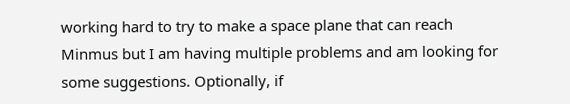working hard to try to make a space plane that can reach Minmus but I am having multiple problems and am looking for some suggestions. Optionally, if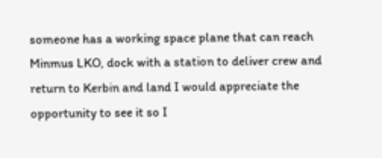someone has a working space plane that can reach Minmus LKO, dock with a station to deliver crew and return to Kerbin and land I would appreciate the opportunity to see it so I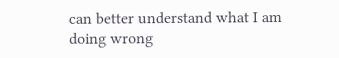can better understand what I am doing wrong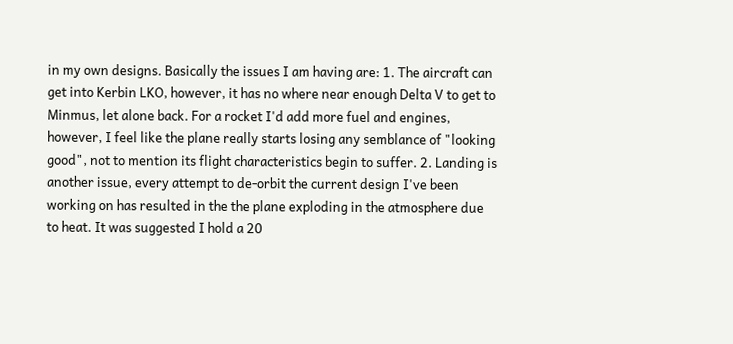in my own designs. Basically the issues I am having are: 1. The aircraft can get into Kerbin LKO, however, it has no where near enough Delta V to get to Minmus, let alone back. For a rocket I'd add more fuel and engines, however, I feel like the plane really starts losing any semblance of "looking good", not to mention its flight characteristics begin to suffer. 2. Landing is another issue, every attempt to de-orbit the current design I've been working on has resulted in the the plane exploding in the atmosphere due to heat. It was suggested I hold a 20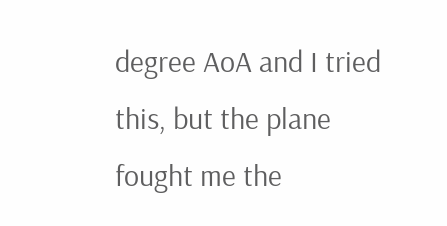degree AoA and I tried this, but the plane fought me the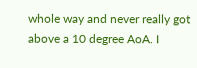whole way and never really got above a 10 degree AoA. I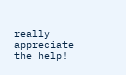really appreciate the help!